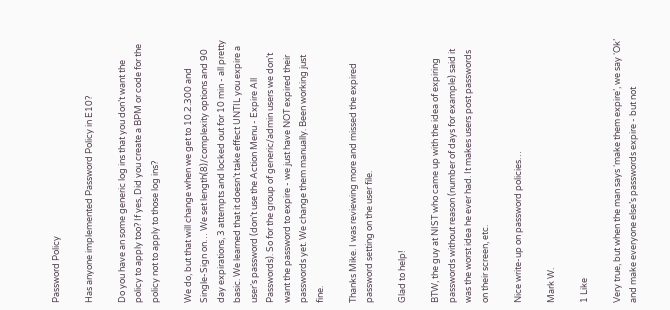Password Policy

Has anyone implemented Password Policy in E10?

Do you have an some generic log ins that you don’t want the policy to apply too? If yes, Did you create a BPM or code for the policy not to apply to those log ins?

We do, but that will change when we get to 10.2.300 and Single-Sign on… We set length(8)/complexity options and 90 day expirations, 3 attempts and locked out for 10 min - all pretty basic. We learned that it doesn’t take effect UNTIL you expire a user’s password (don’t use the Action Menu - Expire All Passwords). So for the group of generic/admin users we don’t want the password to expire - we just have NOT expired their passwords yet. We change them manually. Been working just fine.

Thanks Mike. I was reviewing more and missed the expired password setting on the user file.

Glad to help!

BTW, the guy at NIST who came up with the idea of expiring passwords without reason (number of days for example) said it was the worst idea he ever had. It makes users post passwords on their screen, etc.

Nice write-up on password policies…

Mark W.

1 Like

Very true, but when the man says ‘make them expire’, we say ‘Ok’ and make everyone else’s passwords expire - but not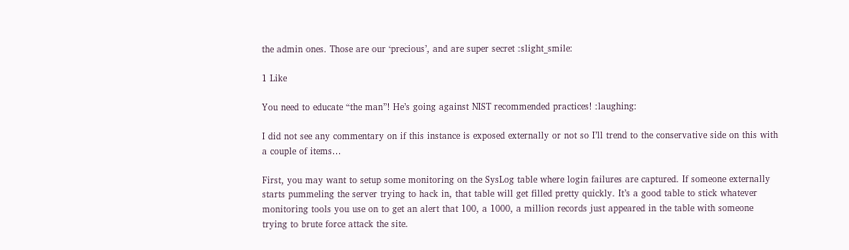the admin ones. Those are our ‘precious’, and are super secret :slight_smile:

1 Like

You need to educate “the man”! He’s going against NIST recommended practices! :laughing:

I did not see any commentary on if this instance is exposed externally or not so I’ll trend to the conservative side on this with a couple of items…

First, you may want to setup some monitoring on the SysLog table where login failures are captured. If someone externally starts pummeling the server trying to hack in, that table will get filled pretty quickly. It’s a good table to stick whatever monitoring tools you use on to get an alert that 100, a 1000, a million records just appeared in the table with someone trying to brute force attack the site.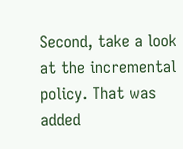Second, take a look at the incremental policy. That was added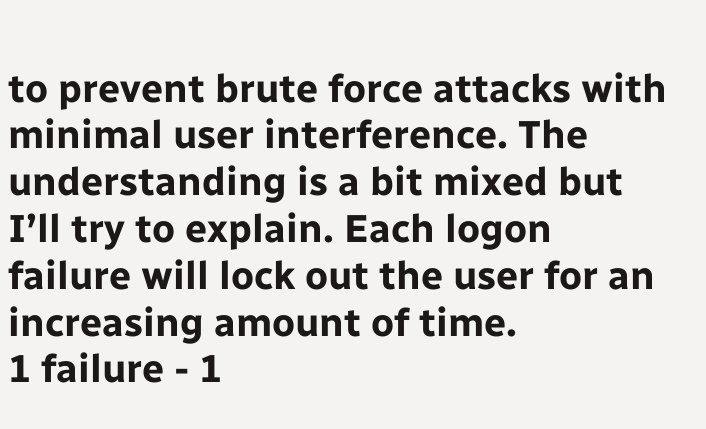to prevent brute force attacks with minimal user interference. The understanding is a bit mixed but I’ll try to explain. Each logon failure will lock out the user for an increasing amount of time.
1 failure - 1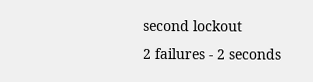second lockout
2 failures - 2 seconds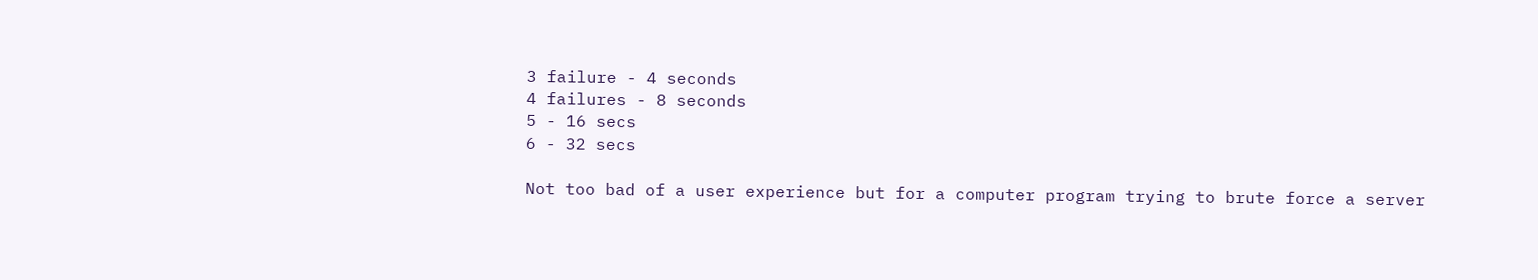3 failure - 4 seconds
4 failures - 8 seconds
5 - 16 secs
6 - 32 secs

Not too bad of a user experience but for a computer program trying to brute force a server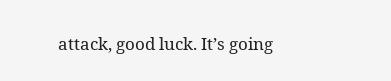attack, good luck. It’s going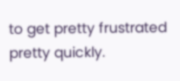to get pretty frustrated pretty quickly.